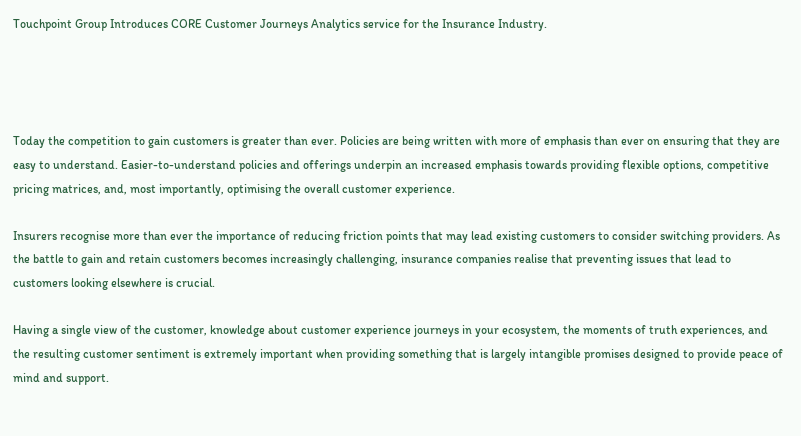Touchpoint Group Introduces CORE Customer Journeys Analytics service for the Insurance Industry.




Today the competition to gain customers is greater than ever. Policies are being written with more of emphasis than ever on ensuring that they are easy to understand. Easier-to-understand policies and offerings underpin an increased emphasis towards providing flexible options, competitive pricing matrices, and, most importantly, optimising the overall customer experience.

Insurers recognise more than ever the importance of reducing friction points that may lead existing customers to consider switching providers. As the battle to gain and retain customers becomes increasingly challenging, insurance companies realise that preventing issues that lead to customers looking elsewhere is crucial.

Having a single view of the customer, knowledge about customer experience journeys in your ecosystem, the moments of truth experiences, and the resulting customer sentiment is extremely important when providing something that is largely intangible promises designed to provide peace of mind and support.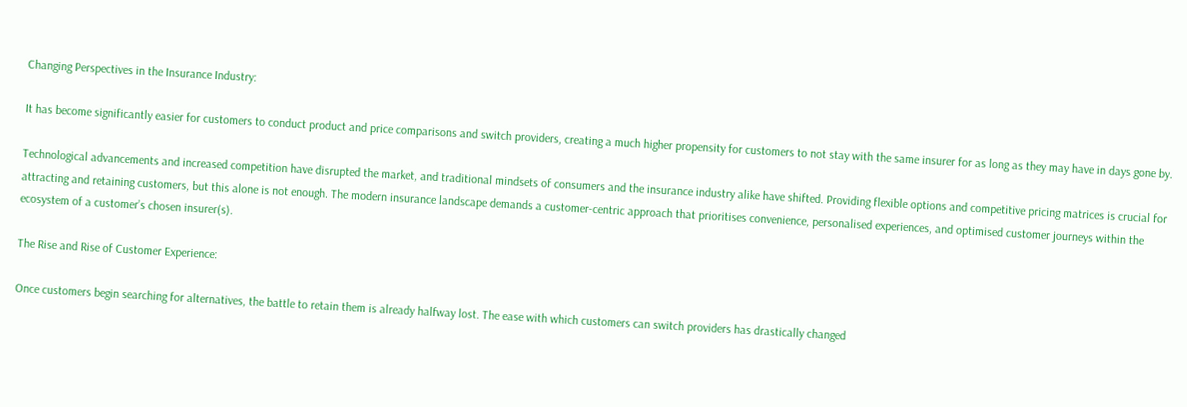Changing Perspectives in the Insurance Industry:

It has become significantly easier for customers to conduct product and price comparisons and switch providers, creating a much higher propensity for customers to not stay with the same insurer for as long as they may have in days gone by.

Technological advancements and increased competition have disrupted the market, and traditional mindsets of consumers and the insurance industry alike have shifted. Providing flexible options and competitive pricing matrices is crucial for attracting and retaining customers, but this alone is not enough. The modern insurance landscape demands a customer-centric approach that prioritises convenience, personalised experiences, and optimised customer journeys within the ecosystem of a customer’s chosen insurer(s).

The Rise and Rise of Customer Experience:

Once customers begin searching for alternatives, the battle to retain them is already halfway lost. The ease with which customers can switch providers has drastically changed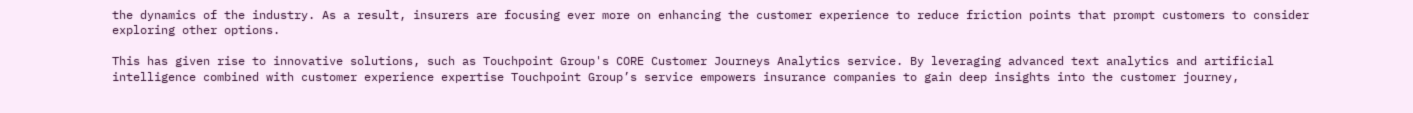the dynamics of the industry. As a result, insurers are focusing ever more on enhancing the customer experience to reduce friction points that prompt customers to consider exploring other options.

This has given rise to innovative solutions, such as Touchpoint Group's CORE Customer Journeys Analytics service. By leveraging advanced text analytics and artificial intelligence combined with customer experience expertise Touchpoint Group’s service empowers insurance companies to gain deep insights into the customer journey,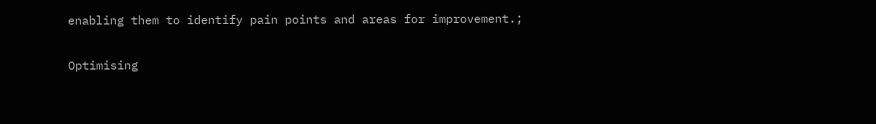enabling them to identify pain points and areas for improvement.;

Optimising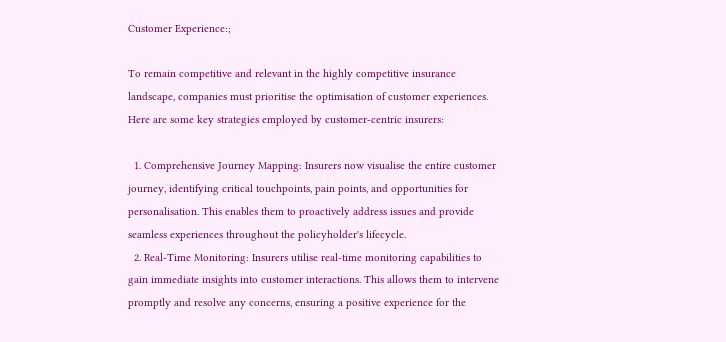Customer Experience:;

To remain competitive and relevant in the highly competitive insurance landscape, companies must prioritise the optimisation of customer experiences. Here are some key strategies employed by customer-centric insurers:

  1. Comprehensive Journey Mapping: Insurers now visualise the entire customer journey, identifying critical touchpoints, pain points, and opportunities for personalisation. This enables them to proactively address issues and provide seamless experiences throughout the policyholder's lifecycle.
  2. Real-Time Monitoring: Insurers utilise real-time monitoring capabilities to gain immediate insights into customer interactions. This allows them to intervene promptly and resolve any concerns, ensuring a positive experience for the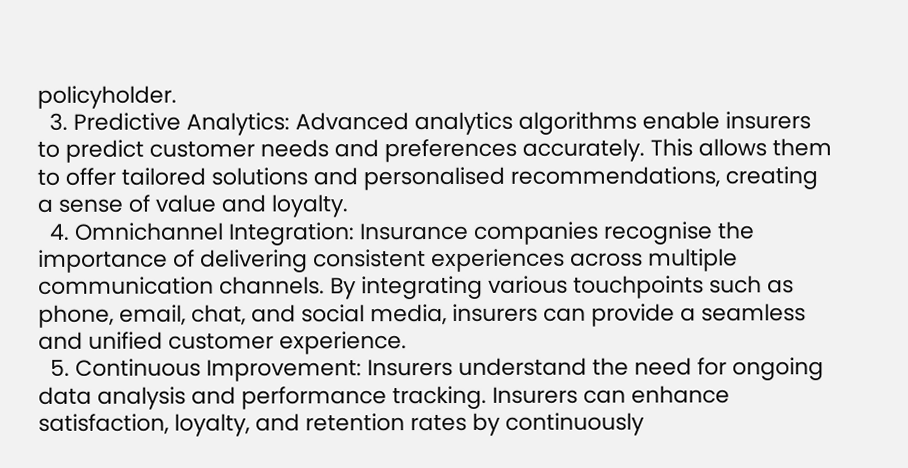policyholder.
  3. Predictive Analytics: Advanced analytics algorithms enable insurers to predict customer needs and preferences accurately. This allows them to offer tailored solutions and personalised recommendations, creating a sense of value and loyalty.
  4. Omnichannel Integration: Insurance companies recognise the importance of delivering consistent experiences across multiple communication channels. By integrating various touchpoints such as phone, email, chat, and social media, insurers can provide a seamless and unified customer experience.
  5. Continuous Improvement: Insurers understand the need for ongoing data analysis and performance tracking. Insurers can enhance satisfaction, loyalty, and retention rates by continuously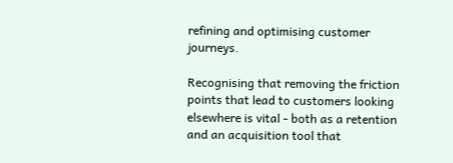refining and optimising customer journeys.

Recognising that removing the friction points that lead to customers looking elsewhere is vital - both as a retention and an acquisition tool that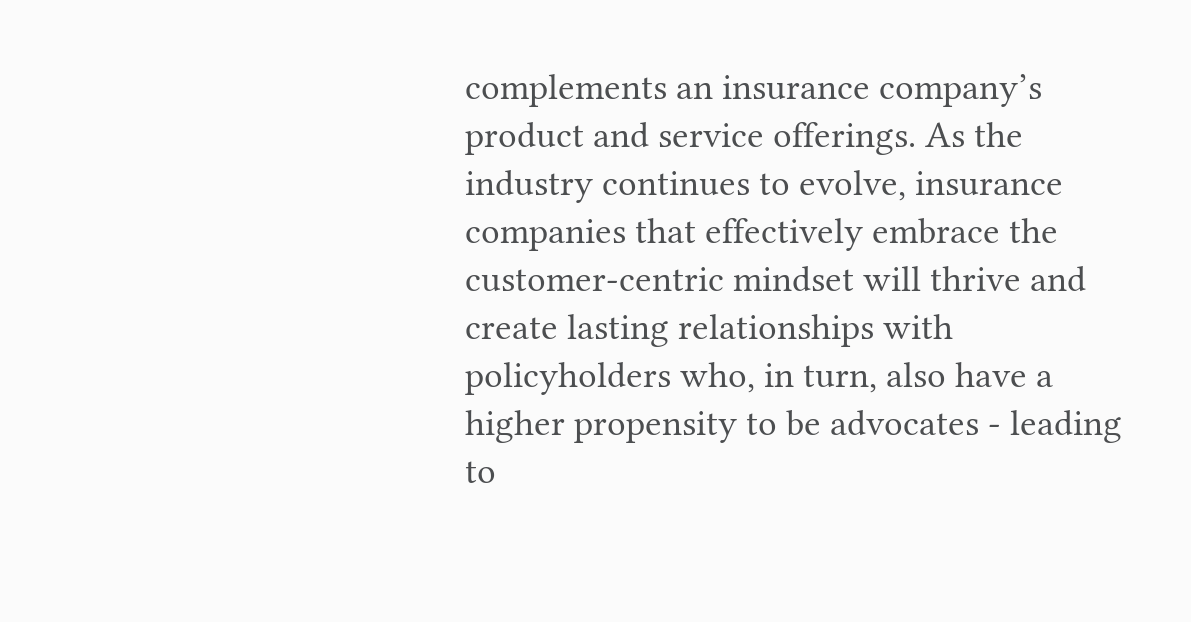complements an insurance company’s product and service offerings. As the industry continues to evolve, insurance companies that effectively embrace the customer-centric mindset will thrive and create lasting relationships with policyholders who, in turn, also have a higher propensity to be advocates - leading to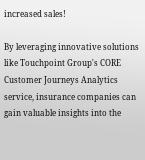increased sales!

By leveraging innovative solutions like Touchpoint Group's CORE Customer Journeys Analytics service, insurance companies can gain valuable insights into the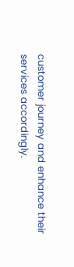customer journey and enhance their services accordingly.